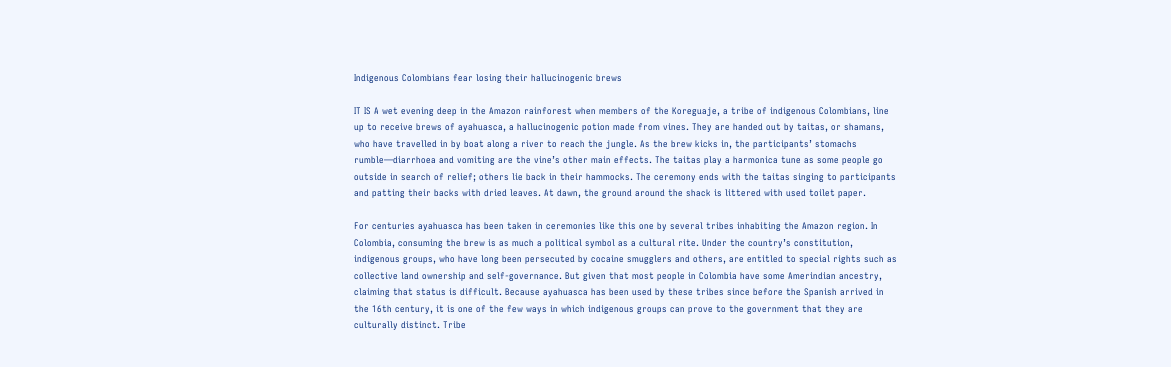Indigenous Colombians fear losing their hallucinogenic brews

IT IS A wet evening deep in the Amazon rainforest when members of the Koreguaje, a tribe of indigenous Colombians, line up to receive brews of ayahuasca, a hallucinogenic potion made from vines. They are handed out by taitas, or shamans, who have travelled in by boat along a river to reach the jungle. As the brew kicks in, the participants’ stomachs rumble—diarrhoea and vomiting are the vine’s other main effects. The taitas play a harmonica tune as some people go outside in search of relief; others lie back in their hammocks. The ceremony ends with the taitas singing to participants and patting their backs with dried leaves. At dawn, the ground around the shack is littered with used toilet paper.

For centuries ayahuasca has been taken in ceremonies like this one by several tribes inhabiting the Amazon region. In Colombia, consuming the brew is as much a political symbol as a cultural rite. Under the country’s constitution, indigenous groups, who have long been persecuted by cocaine smugglers and others, are entitled to special rights such as collective land ownership and self-governance. But given that most people in Colombia have some Amerindian ancestry, claiming that status is difficult. Because ayahuasca has been used by these tribes since before the Spanish arrived in the 16th century, it is one of the few ways in which indigenous groups can prove to the government that they are culturally distinct. Tribe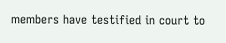members have testified in court to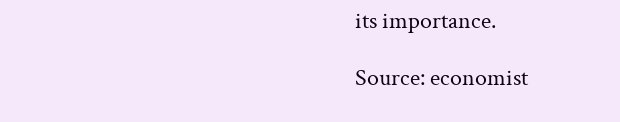its importance.

Source: economist